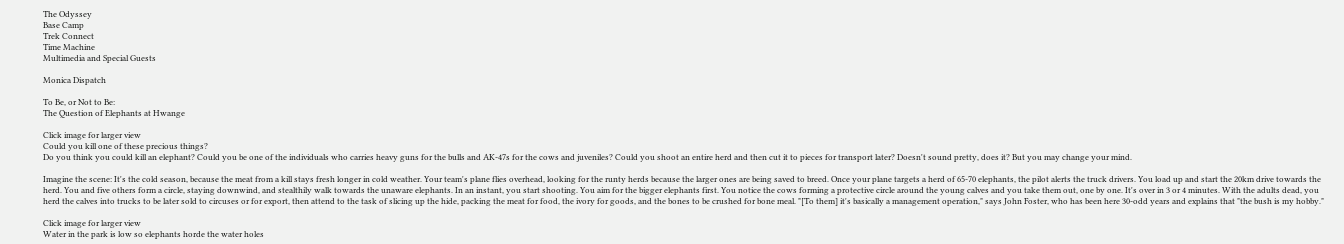The Odyssey
Base Camp
Trek Connect
Time Machine
Multimedia and Special Guests

Monica Dispatch

To Be, or Not to Be:
The Question of Elephants at Hwange

Click image for larger view
Could you kill one of these precious things?
Do you think you could kill an elephant? Could you be one of the individuals who carries heavy guns for the bulls and AK-47s for the cows and juveniles? Could you shoot an entire herd and then cut it to pieces for transport later? Doesn't sound pretty, does it? But you may change your mind.

Imagine the scene: It's the cold season, because the meat from a kill stays fresh longer in cold weather. Your team's plane flies overhead, looking for the runty herds because the larger ones are being saved to breed. Once your plane targets a herd of 65-70 elephants, the pilot alerts the truck drivers. You load up and start the 20km drive towards the herd. You and five others form a circle, staying downwind, and stealthily walk towards the unaware elephants. In an instant, you start shooting. You aim for the bigger elephants first. You notice the cows forming a protective circle around the young calves and you take them out, one by one. It's over in 3 or 4 minutes. With the adults dead, you herd the calves into trucks to be later sold to circuses or for export, then attend to the task of slicing up the hide, packing the meat for food, the ivory for goods, and the bones to be crushed for bone meal. "[To them] it's basically a management operation," says John Foster, who has been here 30-odd years and explains that "the bush is my hobby."

Click image for larger view
Water in the park is low so elephants horde the water holes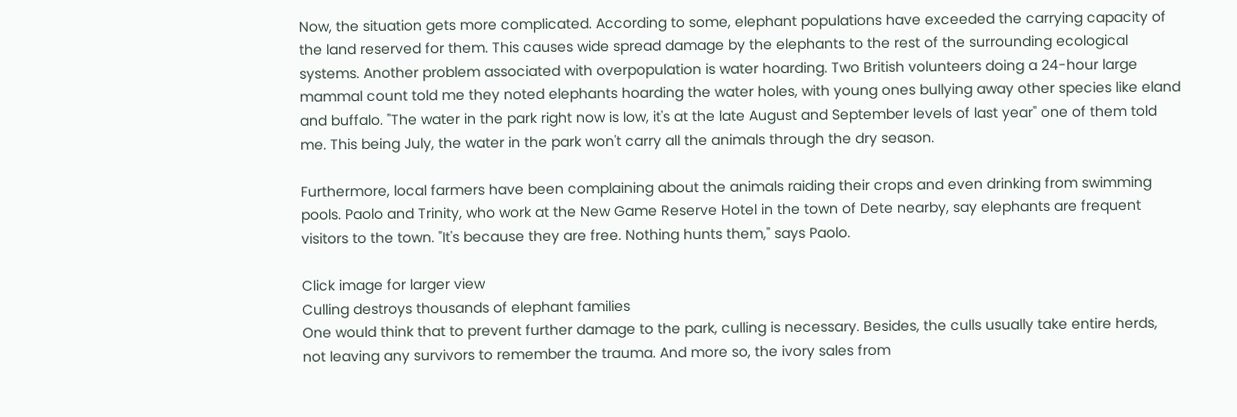Now, the situation gets more complicated. According to some, elephant populations have exceeded the carrying capacity of the land reserved for them. This causes wide spread damage by the elephants to the rest of the surrounding ecological systems. Another problem associated with overpopulation is water hoarding. Two British volunteers doing a 24-hour large mammal count told me they noted elephants hoarding the water holes, with young ones bullying away other species like eland and buffalo. "The water in the park right now is low, it's at the late August and September levels of last year" one of them told me. This being July, the water in the park won't carry all the animals through the dry season.

Furthermore, local farmers have been complaining about the animals raiding their crops and even drinking from swimming pools. Paolo and Trinity, who work at the New Game Reserve Hotel in the town of Dete nearby, say elephants are frequent visitors to the town. "It's because they are free. Nothing hunts them," says Paolo.

Click image for larger view
Culling destroys thousands of elephant families
One would think that to prevent further damage to the park, culling is necessary. Besides, the culls usually take entire herds, not leaving any survivors to remember the trauma. And more so, the ivory sales from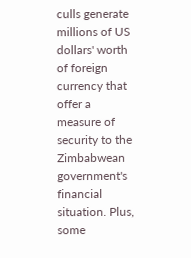culls generate millions of US dollars' worth of foreign currency that offer a measure of security to the Zimbabwean government's financial situation. Plus, some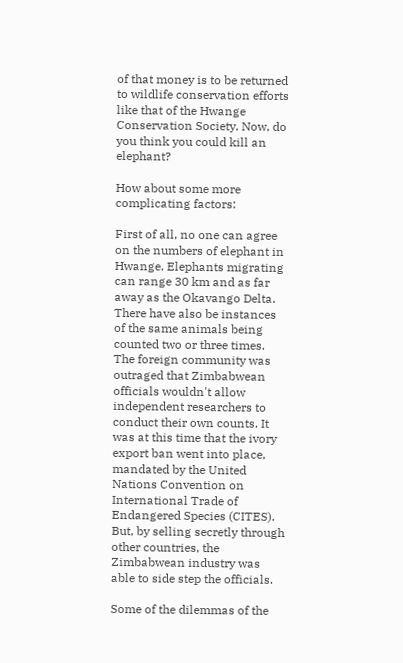of that money is to be returned to wildlife conservation efforts like that of the Hwange Conservation Society. Now, do you think you could kill an elephant?

How about some more complicating factors:

First of all, no one can agree on the numbers of elephant in Hwange. Elephants migrating can range 30 km and as far away as the Okavango Delta. There have also be instances of the same animals being counted two or three times. The foreign community was outraged that Zimbabwean officials wouldn't allow independent researchers to conduct their own counts. It was at this time that the ivory export ban went into place, mandated by the United Nations Convention on International Trade of Endangered Species (CITES). But, by selling secretly through other countries, the Zimbabwean industry was able to side step the officials.

Some of the dilemmas of the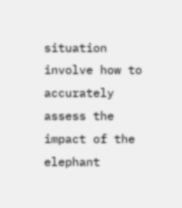situation involve how to accurately assess the impact of the elephant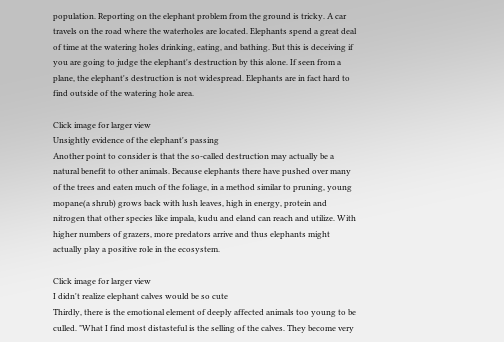population. Reporting on the elephant problem from the ground is tricky. A car travels on the road where the waterholes are located. Elephants spend a great deal of time at the watering holes drinking, eating, and bathing. But this is deceiving if you are going to judge the elephant's destruction by this alone. If seen from a plane, the elephant's destruction is not widespread. Elephants are in fact hard to find outside of the watering hole area.

Click image for larger view
Unsightly evidence of the elephant's passing
Another point to consider is that the so-called destruction may actually be a natural benefit to other animals. Because elephants there have pushed over many of the trees and eaten much of the foliage, in a method similar to pruning, young mopane(a shrub) grows back with lush leaves, high in energy, protein and nitrogen that other species like impala, kudu and eland can reach and utilize. With higher numbers of grazers, more predators arrive and thus elephants might actually play a positive role in the ecosystem.

Click image for larger view
I didn't realize elephant calves would be so cute
Thirdly, there is the emotional element of deeply affected animals too young to be culled. "What I find most distasteful is the selling of the calves. They become very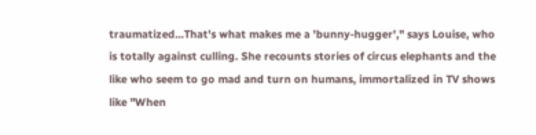traumatized...That's what makes me a 'bunny-hugger'," says Louise, who is totally against culling. She recounts stories of circus elephants and the like who seem to go mad and turn on humans, immortalized in TV shows like "When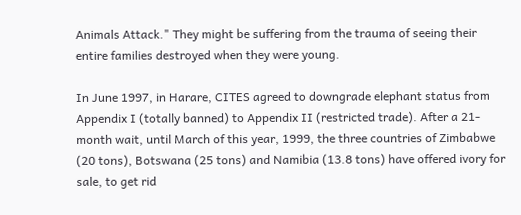Animals Attack." They might be suffering from the trauma of seeing their entire families destroyed when they were young.

In June 1997, in Harare, CITES agreed to downgrade elephant status from Appendix I (totally banned) to Appendix II (restricted trade). After a 21-month wait, until March of this year, 1999, the three countries of Zimbabwe (20 tons), Botswana (25 tons) and Namibia (13.8 tons) have offered ivory for sale, to get rid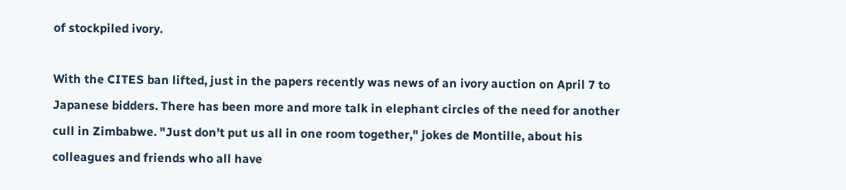of stockpiled ivory.

With the CITES ban lifted, just in the papers recently was news of an ivory auction on April 7 to Japanese bidders. There has been more and more talk in elephant circles of the need for another cull in Zimbabwe. "Just don't put us all in one room together," jokes de Montille, about his colleagues and friends who all have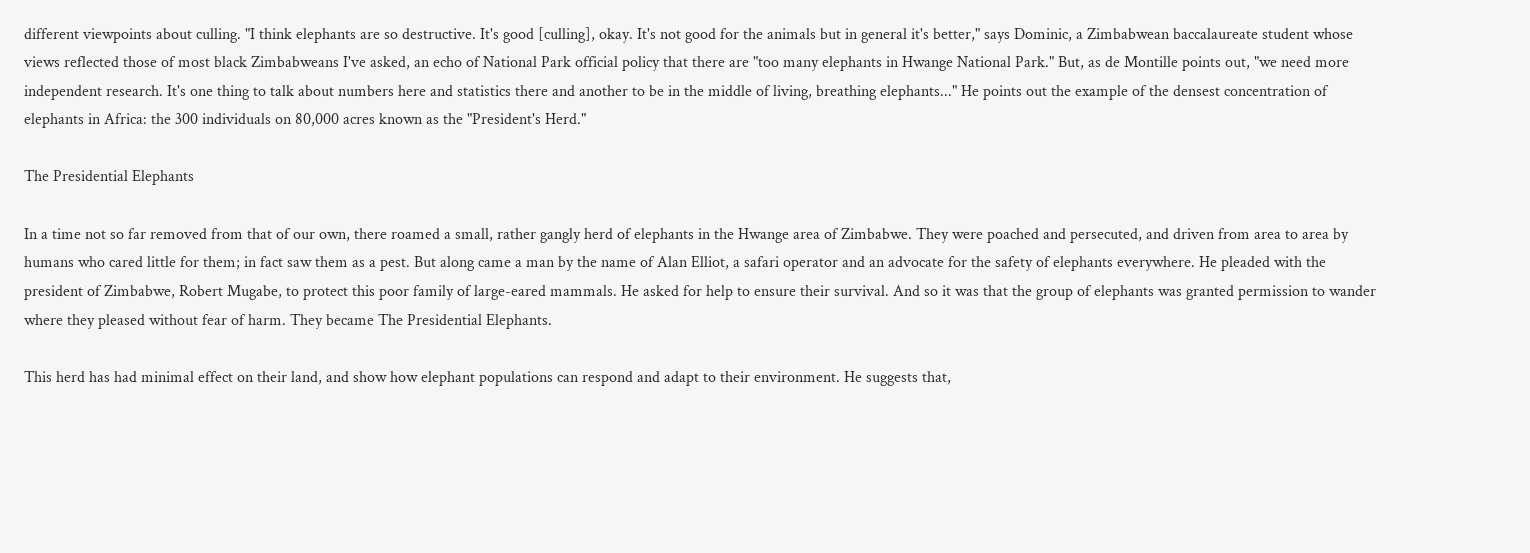different viewpoints about culling. "I think elephants are so destructive. It's good [culling], okay. It's not good for the animals but in general it's better," says Dominic, a Zimbabwean baccalaureate student whose views reflected those of most black Zimbabweans I've asked, an echo of National Park official policy that there are "too many elephants in Hwange National Park." But, as de Montille points out, "we need more independent research. It's one thing to talk about numbers here and statistics there and another to be in the middle of living, breathing elephants..." He points out the example of the densest concentration of elephants in Africa: the 300 individuals on 80,000 acres known as the "President's Herd."

The Presidential Elephants

In a time not so far removed from that of our own, there roamed a small, rather gangly herd of elephants in the Hwange area of Zimbabwe. They were poached and persecuted, and driven from area to area by humans who cared little for them; in fact saw them as a pest. But along came a man by the name of Alan Elliot, a safari operator and an advocate for the safety of elephants everywhere. He pleaded with the president of Zimbabwe, Robert Mugabe, to protect this poor family of large-eared mammals. He asked for help to ensure their survival. And so it was that the group of elephants was granted permission to wander where they pleased without fear of harm. They became The Presidential Elephants.

This herd has had minimal effect on their land, and show how elephant populations can respond and adapt to their environment. He suggests that,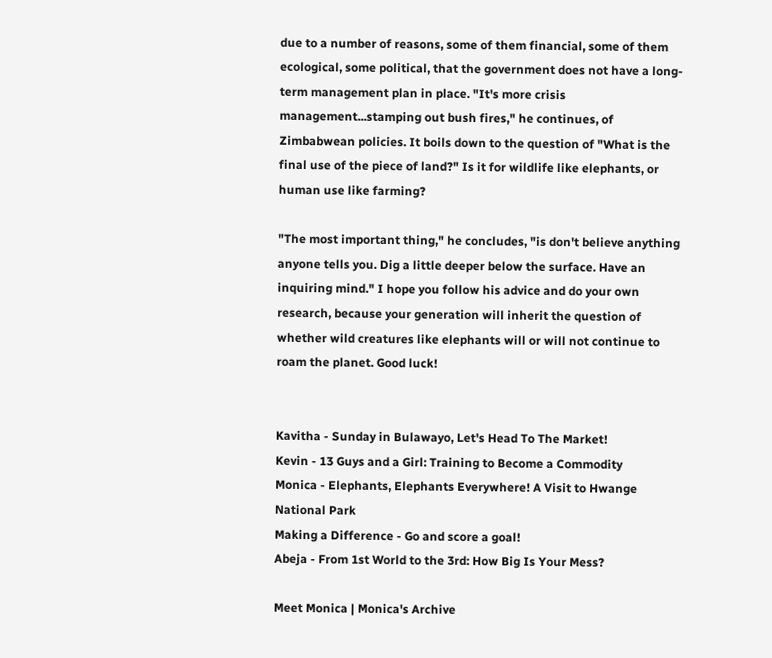due to a number of reasons, some of them financial, some of them ecological, some political, that the government does not have a long-term management plan in place. "It's more crisis management...stamping out bush fires," he continues, of Zimbabwean policies. It boils down to the question of "What is the final use of the piece of land?" Is it for wildlife like elephants, or human use like farming?

"The most important thing," he concludes, "is don't believe anything anyone tells you. Dig a little deeper below the surface. Have an inquiring mind." I hope you follow his advice and do your own research, because your generation will inherit the question of whether wild creatures like elephants will or will not continue to roam the planet. Good luck!


Kavitha - Sunday in Bulawayo, Let's Head To The Market!
Kevin - 13 Guys and a Girl: Training to Become a Commodity
Monica - Elephants, Elephants Everywhere! A Visit to Hwange National Park
Making a Difference - Go and score a goal!
Abeja - From 1st World to the 3rd: How Big Is Your Mess?

Meet Monica | Monica's Archive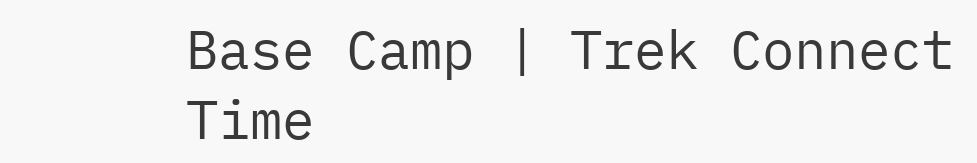Base Camp | Trek Connect
Time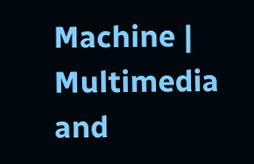Machine | Multimedia and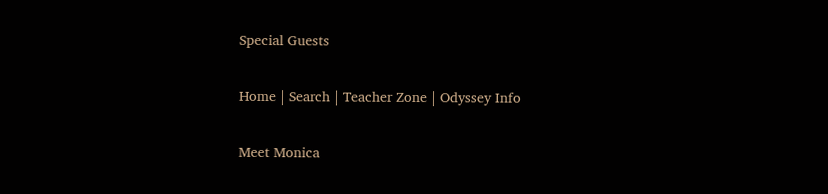Special Guests

Home | Search | Teacher Zone | Odyssey Info

Meet Monica